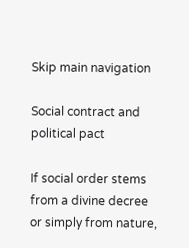Skip main navigation

Social contract and political pact

If social order stems from a divine decree or simply from nature,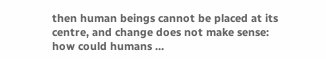then human beings cannot be placed at its centre, and change does not make sense: how could humans …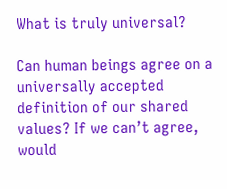What is truly universal?

Can human beings agree on a universally accepted definition of our shared values? If we can’t agree, would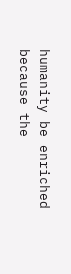humanity be enriched because the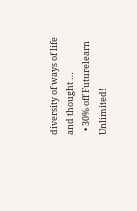diversity of ways of life and thought …
  • 30% off Futurelearn Unlimited!